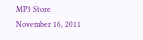MP3 Store
November 16, 2011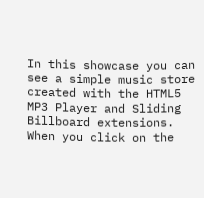In this showcase you can see a simple music store created with the HTML5 MP3 Player and Sliding Billboard extensions. When you click on the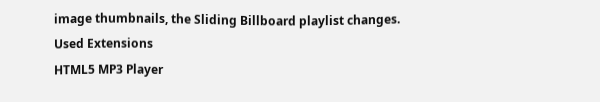image thumbnails, the Sliding Billboard playlist changes.
Used Extensions
HTML5 MP3 Player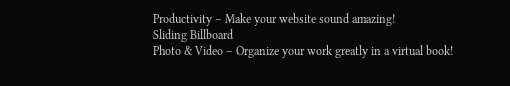Productivity – Make your website sound amazing!
Sliding Billboard
Photo & Video – Organize your work greatly in a virtual book!